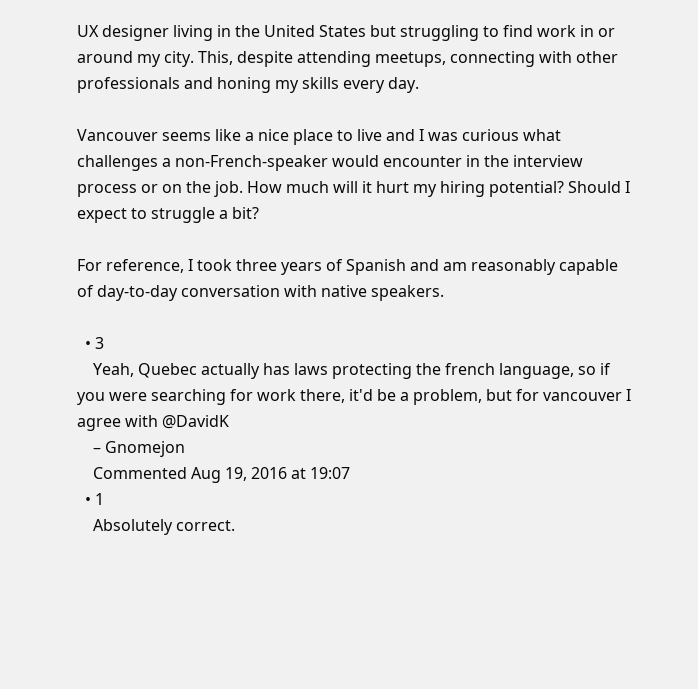UX designer living in the United States but struggling to find work in or around my city. This, despite attending meetups, connecting with other professionals and honing my skills every day.

Vancouver seems like a nice place to live and I was curious what challenges a non-French-speaker would encounter in the interview process or on the job. How much will it hurt my hiring potential? Should I expect to struggle a bit?

For reference, I took three years of Spanish and am reasonably capable of day-to-day conversation with native speakers.

  • 3
    Yeah, Quebec actually has laws protecting the french language, so if you were searching for work there, it'd be a problem, but for vancouver I agree with @DavidK
    – Gnomejon
    Commented Aug 19, 2016 at 19:07
  • 1
    Absolutely correct.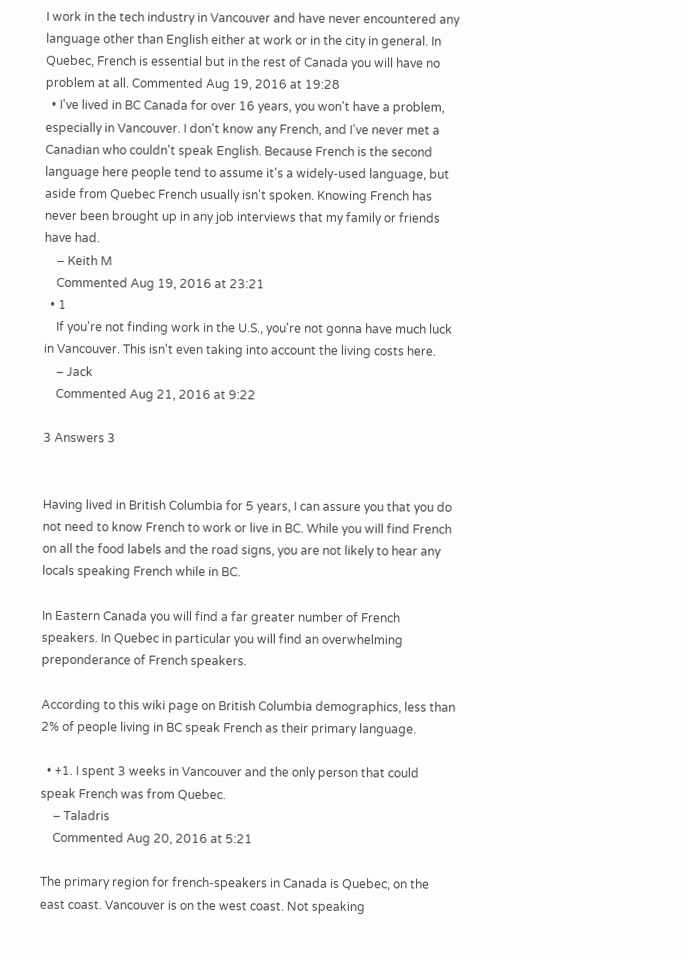I work in the tech industry in Vancouver and have never encountered any language other than English either at work or in the city in general. In Quebec, French is essential but in the rest of Canada you will have no problem at all. Commented Aug 19, 2016 at 19:28
  • I've lived in BC Canada for over 16 years, you won't have a problem, especially in Vancouver. I don't know any French, and I've never met a Canadian who couldn't speak English. Because French is the second language here people tend to assume it's a widely-used language, but aside from Quebec French usually isn't spoken. Knowing French has never been brought up in any job interviews that my family or friends have had.
    – Keith M
    Commented Aug 19, 2016 at 23:21
  • 1
    If you're not finding work in the U.S., you're not gonna have much luck in Vancouver. This isn't even taking into account the living costs here.
    – Jack
    Commented Aug 21, 2016 at 9:22

3 Answers 3


Having lived in British Columbia for 5 years, I can assure you that you do not need to know French to work or live in BC. While you will find French on all the food labels and the road signs, you are not likely to hear any locals speaking French while in BC.

In Eastern Canada you will find a far greater number of French speakers. In Quebec in particular you will find an overwhelming preponderance of French speakers.

According to this wiki page on British Columbia demographics, less than 2% of people living in BC speak French as their primary language.

  • +1. I spent 3 weeks in Vancouver and the only person that could speak French was from Quebec.
    – Taladris
    Commented Aug 20, 2016 at 5:21

The primary region for french-speakers in Canada is Quebec, on the east coast. Vancouver is on the west coast. Not speaking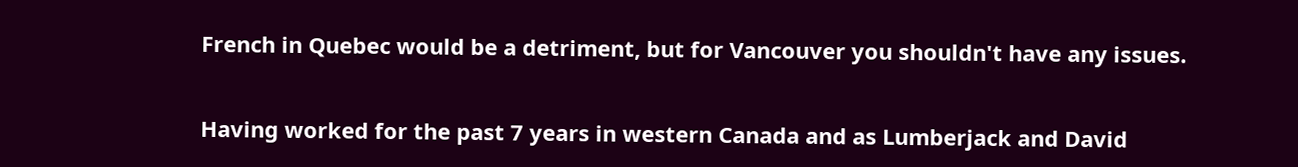French in Quebec would be a detriment, but for Vancouver you shouldn't have any issues.


Having worked for the past 7 years in western Canada and as Lumberjack and David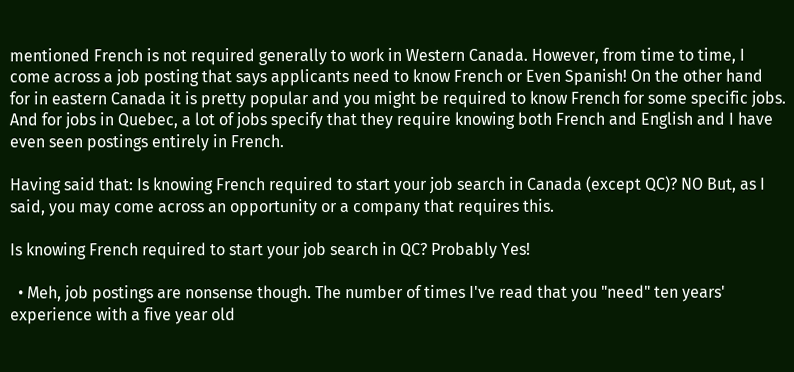mentioned French is not required generally to work in Western Canada. However, from time to time, I come across a job posting that says applicants need to know French or Even Spanish! On the other hand for in eastern Canada it is pretty popular and you might be required to know French for some specific jobs. And for jobs in Quebec, a lot of jobs specify that they require knowing both French and English and I have even seen postings entirely in French.

Having said that: Is knowing French required to start your job search in Canada (except QC)? NO But, as I said, you may come across an opportunity or a company that requires this.

Is knowing French required to start your job search in QC? Probably Yes!

  • Meh, job postings are nonsense though. The number of times I've read that you "need" ten years' experience with a five year old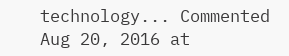technology... Commented Aug 20, 2016 at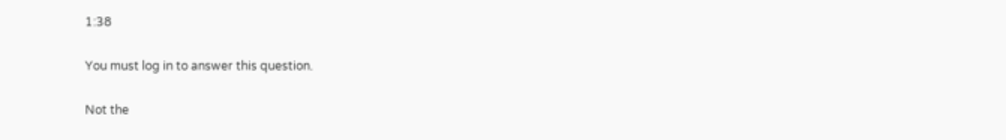1:38

You must log in to answer this question.

Not the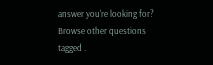answer you're looking for? Browse other questions tagged .